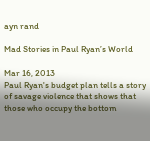ayn rand

Mad Stories in Paul Ryan’s World

Mar 16, 2013
Paul Ryan's budget plan tells a story of savage violence that shows that those who occupy the bottom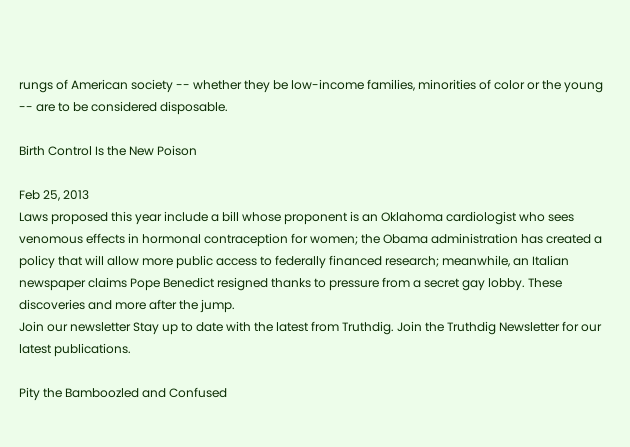rungs of American society -- whether they be low-income families, minorities of color or the young -- are to be considered disposable.

Birth Control Is the New Poison

Feb 25, 2013
Laws proposed this year include a bill whose proponent is an Oklahoma cardiologist who sees venomous effects in hormonal contraception for women; the Obama administration has created a policy that will allow more public access to federally financed research; meanwhile, an Italian newspaper claims Pope Benedict resigned thanks to pressure from a secret gay lobby. These discoveries and more after the jump.
Join our newsletter Stay up to date with the latest from Truthdig. Join the Truthdig Newsletter for our latest publications.

Pity the Bamboozled and Confused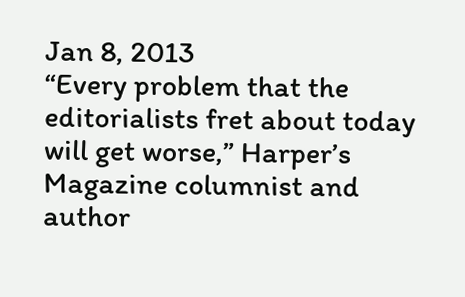Jan 8, 2013
“Every problem that the editorialists fret about today will get worse,” Harper’s Magazine columnist and author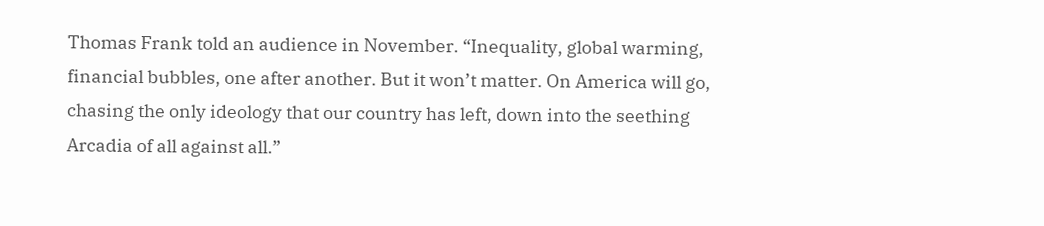Thomas Frank told an audience in November. “Inequality, global warming, financial bubbles, one after another. But it won’t matter. On America will go, chasing the only ideology that our country has left, down into the seething Arcadia of all against all.”